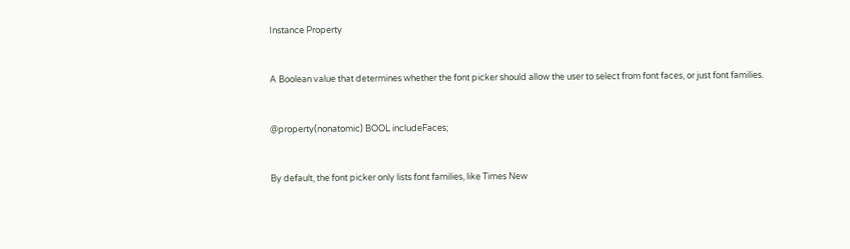Instance Property


A Boolean value that determines whether the font picker should allow the user to select from font faces, or just font families.


@property(nonatomic) BOOL includeFaces;


By default, the font picker only lists font families, like Times New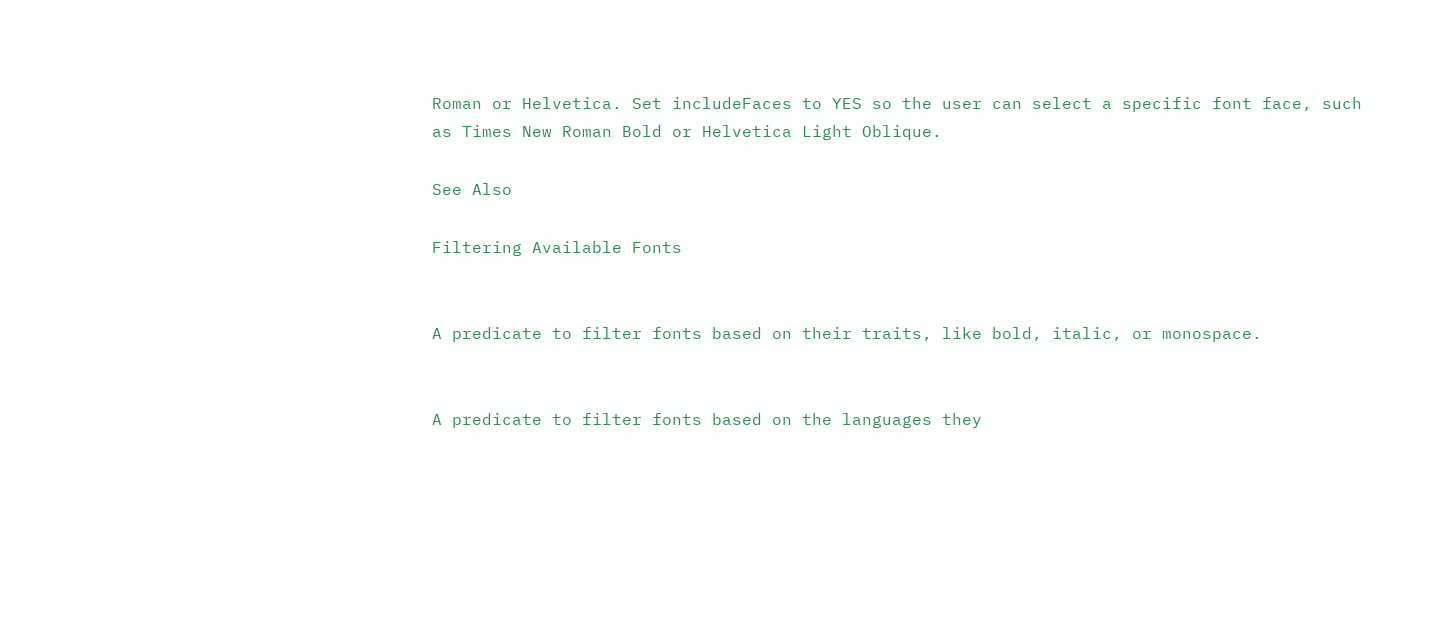Roman or Helvetica. Set includeFaces to YES so the user can select a specific font face, such as Times New Roman Bold or Helvetica Light Oblique.

See Also

Filtering Available Fonts


A predicate to filter fonts based on their traits, like bold, italic, or monospace.


A predicate to filter fonts based on the languages they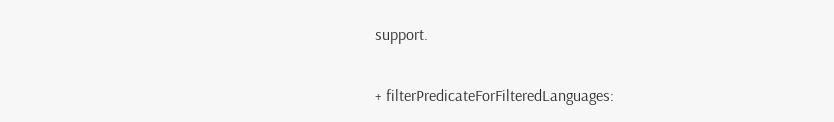support.

+ filterPredicateForFilteredLanguages: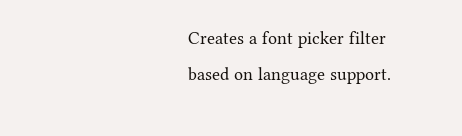Creates a font picker filter based on language support.